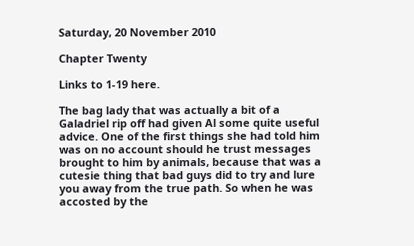Saturday, 20 November 2010

Chapter Twenty

Links to 1-19 here.

The bag lady that was actually a bit of a Galadriel rip off had given Al some quite useful advice. One of the first things she had told him was on no account should he trust messages brought to him by animals, because that was a cutesie thing that bad guys did to try and lure you away from the true path. So when he was accosted by the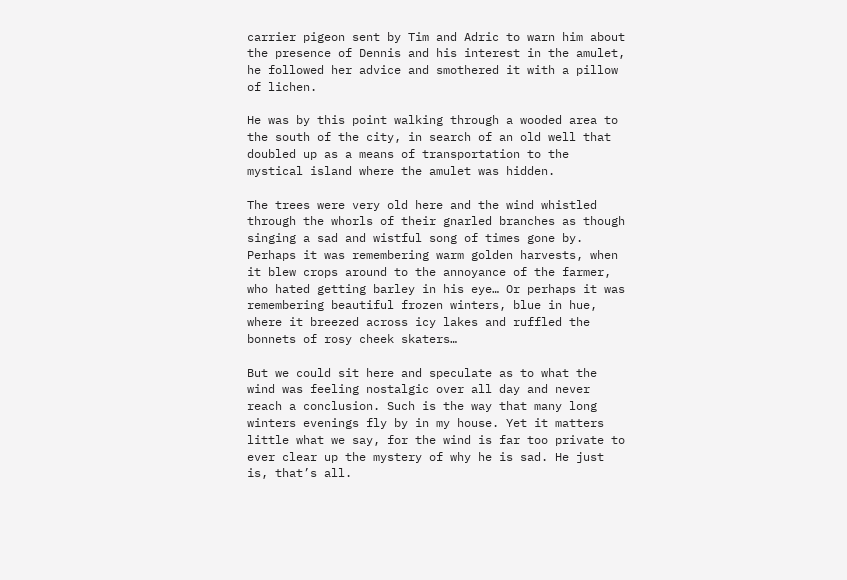carrier pigeon sent by Tim and Adric to warn him about the presence of Dennis and his interest in the amulet, he followed her advice and smothered it with a pillow of lichen.

He was by this point walking through a wooded area to the south of the city, in search of an old well that doubled up as a means of transportation to the mystical island where the amulet was hidden.

The trees were very old here and the wind whistled through the whorls of their gnarled branches as though singing a sad and wistful song of times gone by. Perhaps it was remembering warm golden harvests, when it blew crops around to the annoyance of the farmer, who hated getting barley in his eye… Or perhaps it was remembering beautiful frozen winters, blue in hue, where it breezed across icy lakes and ruffled the bonnets of rosy cheek skaters…

But we could sit here and speculate as to what the wind was feeling nostalgic over all day and never reach a conclusion. Such is the way that many long winters evenings fly by in my house. Yet it matters little what we say, for the wind is far too private to ever clear up the mystery of why he is sad. He just is, that’s all.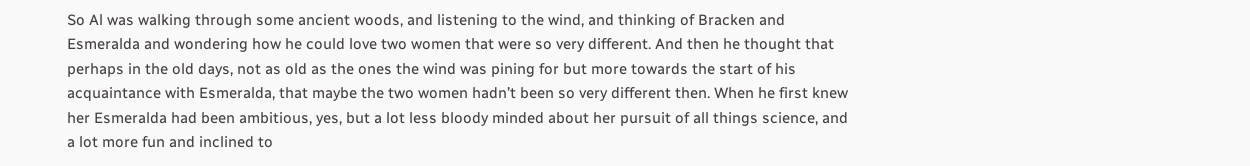So Al was walking through some ancient woods, and listening to the wind, and thinking of Bracken and Esmeralda and wondering how he could love two women that were so very different. And then he thought that perhaps in the old days, not as old as the ones the wind was pining for but more towards the start of his acquaintance with Esmeralda, that maybe the two women hadn’t been so very different then. When he first knew her Esmeralda had been ambitious, yes, but a lot less bloody minded about her pursuit of all things science, and a lot more fun and inclined to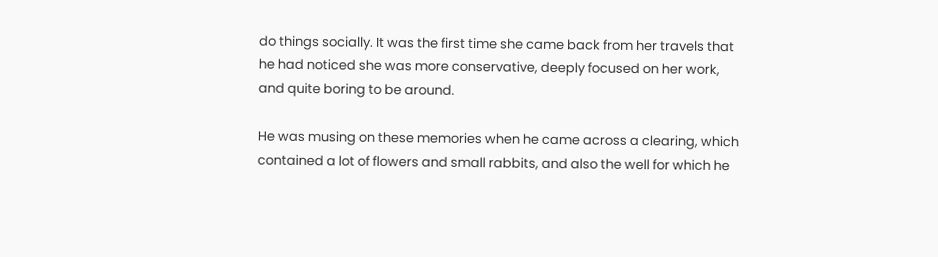do things socially. It was the first time she came back from her travels that he had noticed she was more conservative, deeply focused on her work, and quite boring to be around.

He was musing on these memories when he came across a clearing, which contained a lot of flowers and small rabbits, and also the well for which he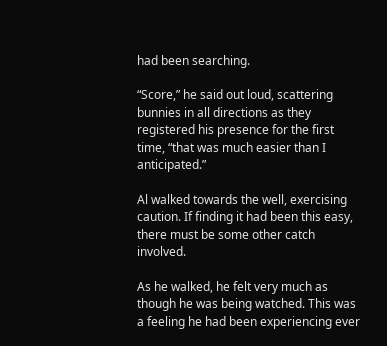had been searching.

“Score,” he said out loud, scattering bunnies in all directions as they registered his presence for the first time, “that was much easier than I anticipated.”

Al walked towards the well, exercising caution. If finding it had been this easy, there must be some other catch involved.

As he walked, he felt very much as though he was being watched. This was a feeling he had been experiencing ever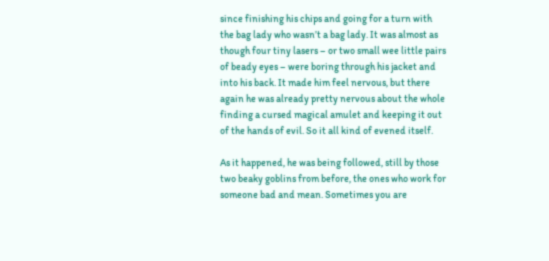since finishing his chips and going for a turn with the bag lady who wasn’t a bag lady. It was almost as though four tiny lasers – or two small wee little pairs of beady eyes – were boring through his jacket and into his back. It made him feel nervous, but there again he was already pretty nervous about the whole finding a cursed magical amulet and keeping it out of the hands of evil. So it all kind of evened itself.

As it happened, he was being followed, still by those two beaky goblins from before, the ones who work for someone bad and mean. Sometimes you are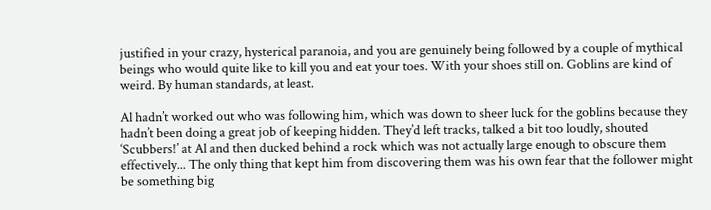justified in your crazy, hysterical paranoia, and you are genuinely being followed by a couple of mythical beings who would quite like to kill you and eat your toes. With your shoes still on. Goblins are kind of weird. By human standards, at least.

Al hadn’t worked out who was following him, which was down to sheer luck for the goblins because they hadn’t been doing a great job of keeping hidden. They’d left tracks, talked a bit too loudly, shouted ‘Scubbers!’ at Al and then ducked behind a rock which was not actually large enough to obscure them effectively... The only thing that kept him from discovering them was his own fear that the follower might be something big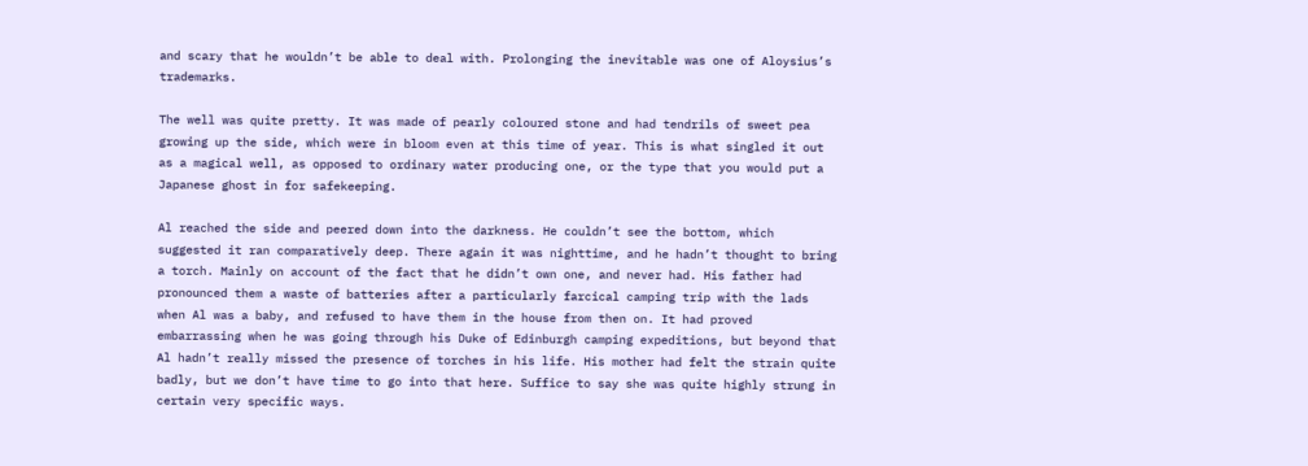and scary that he wouldn’t be able to deal with. Prolonging the inevitable was one of Aloysius’s trademarks.

The well was quite pretty. It was made of pearly coloured stone and had tendrils of sweet pea growing up the side, which were in bloom even at this time of year. This is what singled it out as a magical well, as opposed to ordinary water producing one, or the type that you would put a Japanese ghost in for safekeeping.

Al reached the side and peered down into the darkness. He couldn’t see the bottom, which suggested it ran comparatively deep. There again it was nighttime, and he hadn’t thought to bring a torch. Mainly on account of the fact that he didn’t own one, and never had. His father had pronounced them a waste of batteries after a particularly farcical camping trip with the lads when Al was a baby, and refused to have them in the house from then on. It had proved embarrassing when he was going through his Duke of Edinburgh camping expeditions, but beyond that Al hadn’t really missed the presence of torches in his life. His mother had felt the strain quite badly, but we don’t have time to go into that here. Suffice to say she was quite highly strung in certain very specific ways.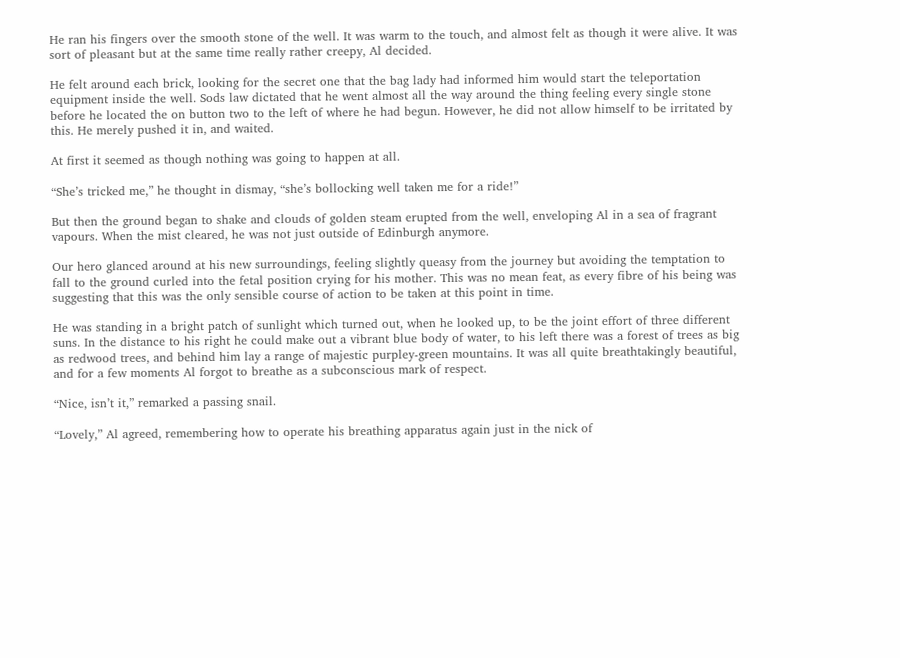He ran his fingers over the smooth stone of the well. It was warm to the touch, and almost felt as though it were alive. It was sort of pleasant but at the same time really rather creepy, Al decided.

He felt around each brick, looking for the secret one that the bag lady had informed him would start the teleportation equipment inside the well. Sods law dictated that he went almost all the way around the thing feeling every single stone before he located the on button two to the left of where he had begun. However, he did not allow himself to be irritated by this. He merely pushed it in, and waited.

At first it seemed as though nothing was going to happen at all.

“She’s tricked me,” he thought in dismay, “she’s bollocking well taken me for a ride!”

But then the ground began to shake and clouds of golden steam erupted from the well, enveloping Al in a sea of fragrant vapours. When the mist cleared, he was not just outside of Edinburgh anymore.

Our hero glanced around at his new surroundings, feeling slightly queasy from the journey but avoiding the temptation to fall to the ground curled into the fetal position crying for his mother. This was no mean feat, as every fibre of his being was suggesting that this was the only sensible course of action to be taken at this point in time.

He was standing in a bright patch of sunlight which turned out, when he looked up, to be the joint effort of three different suns. In the distance to his right he could make out a vibrant blue body of water, to his left there was a forest of trees as big as redwood trees, and behind him lay a range of majestic purpley-green mountains. It was all quite breathtakingly beautiful, and for a few moments Al forgot to breathe as a subconscious mark of respect.

“Nice, isn’t it,” remarked a passing snail.

“Lovely,” Al agreed, remembering how to operate his breathing apparatus again just in the nick of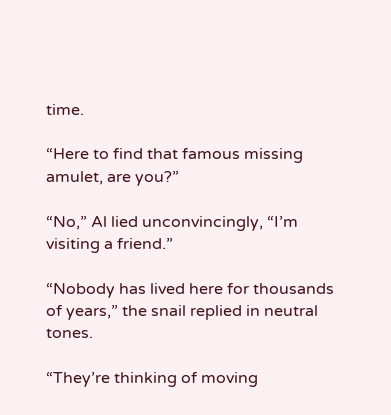time.

“Here to find that famous missing amulet, are you?”

“No,” Al lied unconvincingly, “I’m visiting a friend.”

“Nobody has lived here for thousands of years,” the snail replied in neutral tones.

“They’re thinking of moving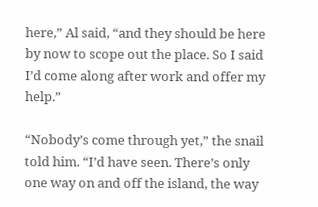here,” Al said, “and they should be here by now to scope out the place. So I said I’d come along after work and offer my help.”

“Nobody’s come through yet,” the snail told him. “I’d have seen. There’s only one way on and off the island, the way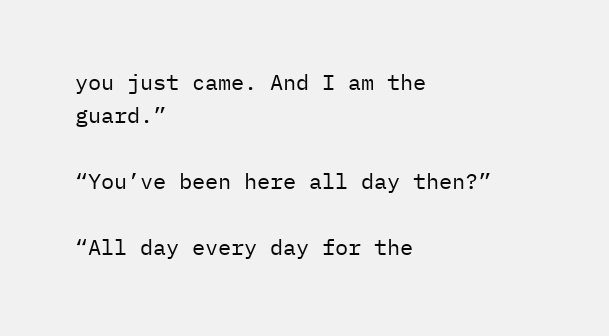you just came. And I am the guard.”

“You’ve been here all day then?”

“All day every day for the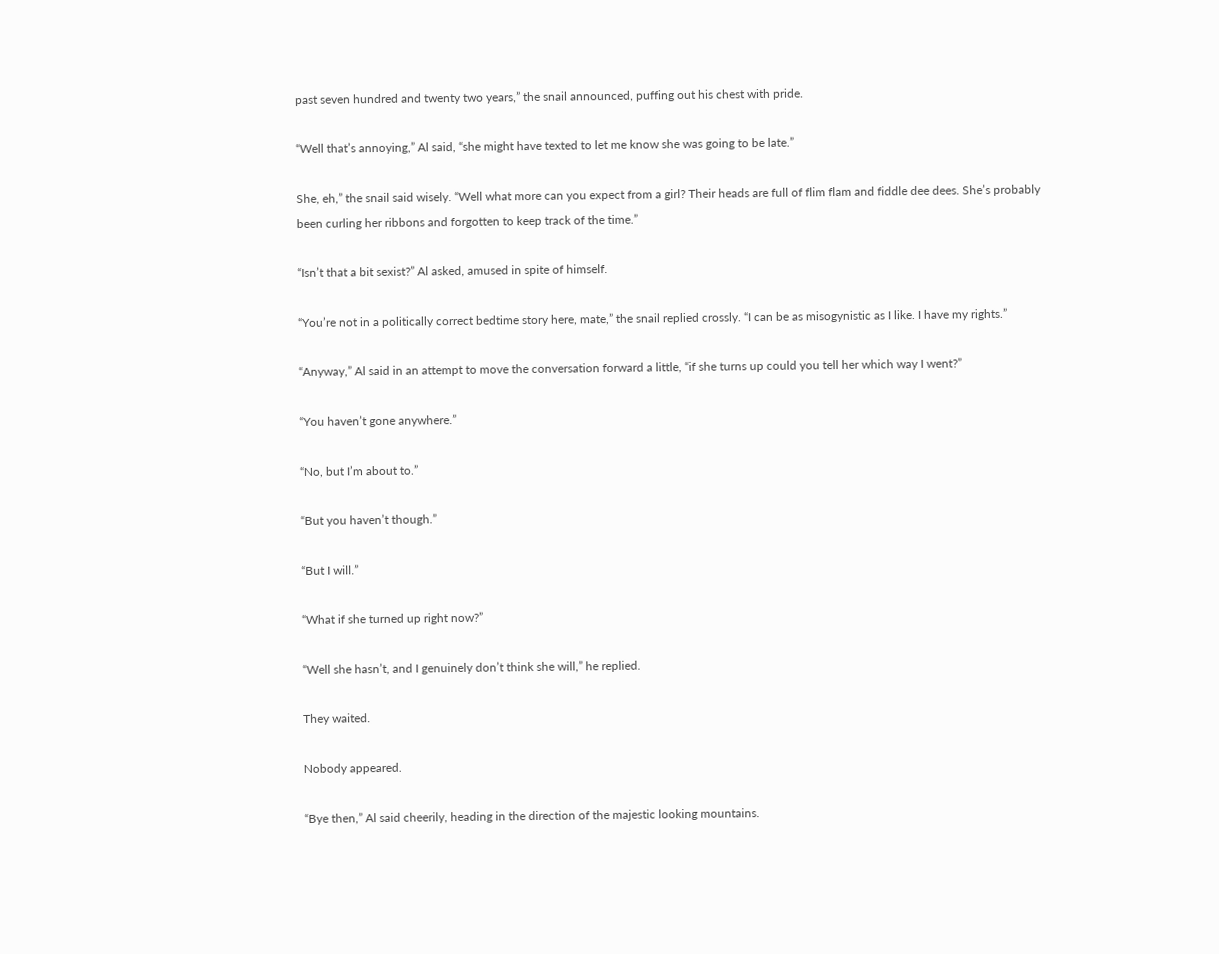past seven hundred and twenty two years,” the snail announced, puffing out his chest with pride.

“Well that’s annoying,” Al said, “she might have texted to let me know she was going to be late.”

She, eh,” the snail said wisely. “Well what more can you expect from a girl? Their heads are full of flim flam and fiddle dee dees. She’s probably been curling her ribbons and forgotten to keep track of the time.”

“Isn’t that a bit sexist?” Al asked, amused in spite of himself.

“You’re not in a politically correct bedtime story here, mate,” the snail replied crossly. “I can be as misogynistic as I like. I have my rights.”

“Anyway,” Al said in an attempt to move the conversation forward a little, “if she turns up could you tell her which way I went?”

“You haven’t gone anywhere.”

“No, but I’m about to.”

“But you haven’t though.”

“But I will.”

“What if she turned up right now?”

“Well she hasn’t, and I genuinely don’t think she will,” he replied.

They waited.

Nobody appeared.

“Bye then,” Al said cheerily, heading in the direction of the majestic looking mountains.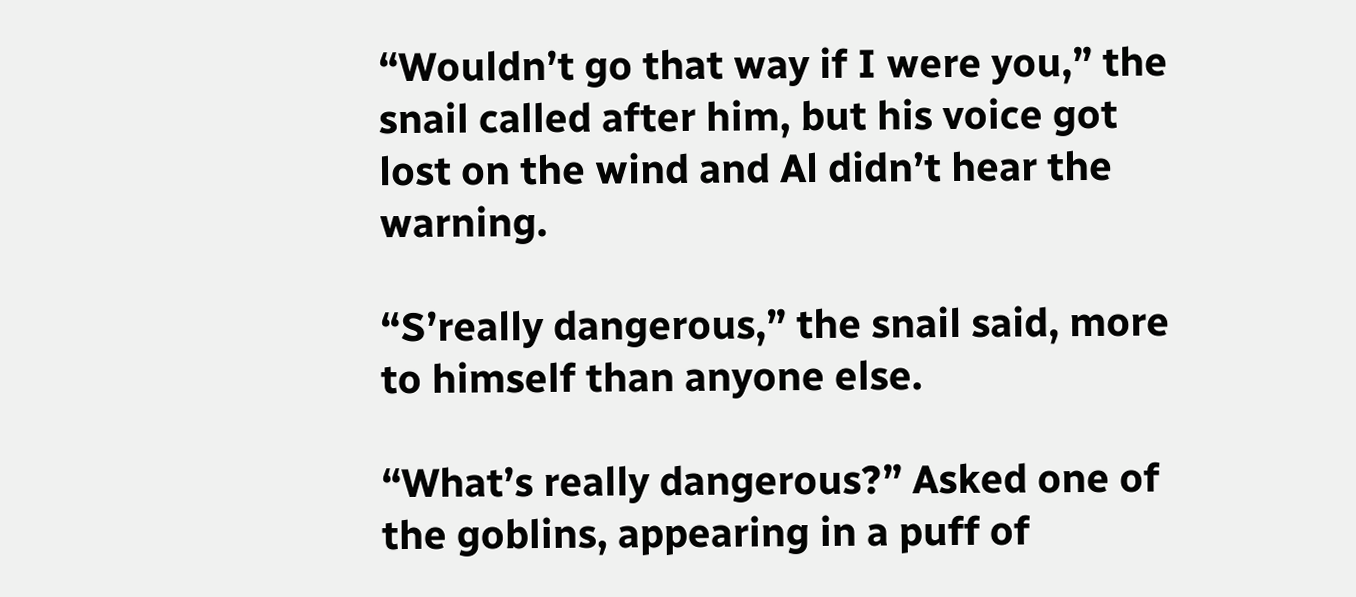“Wouldn’t go that way if I were you,” the snail called after him, but his voice got lost on the wind and Al didn’t hear the warning.

“S’really dangerous,” the snail said, more to himself than anyone else.

“What’s really dangerous?” Asked one of the goblins, appearing in a puff of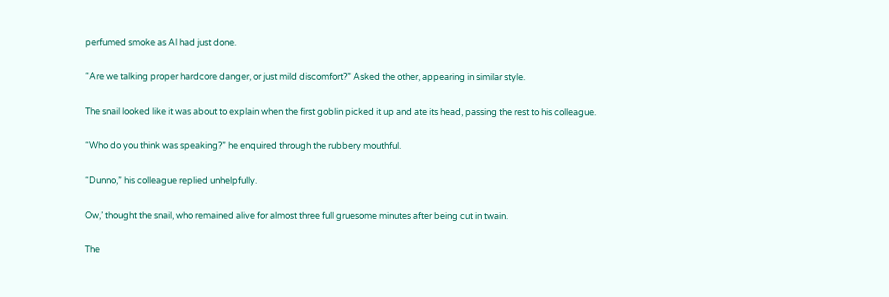perfumed smoke as Al had just done.

“Are we talking proper hardcore danger, or just mild discomfort?” Asked the other, appearing in similar style.

The snail looked like it was about to explain when the first goblin picked it up and ate its head, passing the rest to his colleague.

“Who do you think was speaking?” he enquired through the rubbery mouthful.

“Dunno,” his colleague replied unhelpfully.

Ow,’ thought the snail, who remained alive for almost three full gruesome minutes after being cut in twain.

The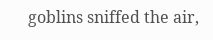goblins sniffed the air,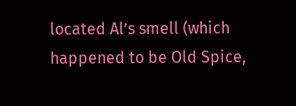located Al’s smell (which happened to be Old Spice,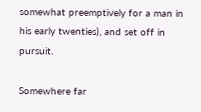somewhat preemptively for a man in his early twenties), and set off in pursuit.

Somewhere far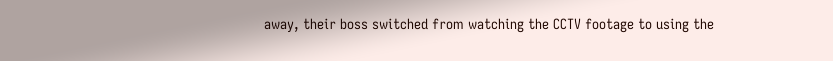away, their boss switched from watching the CCTV footage to using the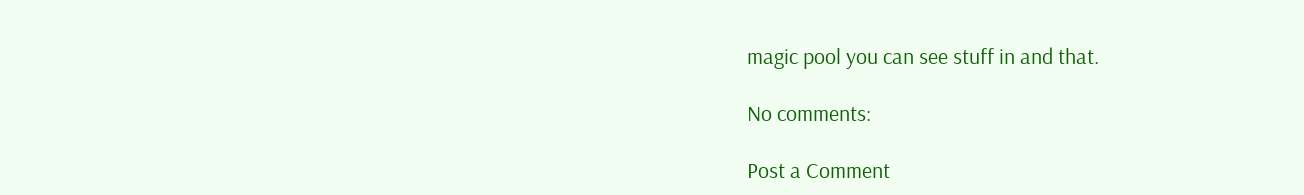magic pool you can see stuff in and that.

No comments:

Post a Comment